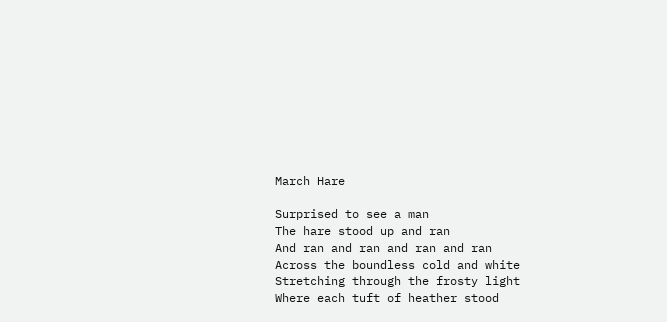March Hare

Surprised to see a man
The hare stood up and ran
And ran and ran and ran and ran
Across the boundless cold and white
Stretching through the frosty light
Where each tuft of heather stood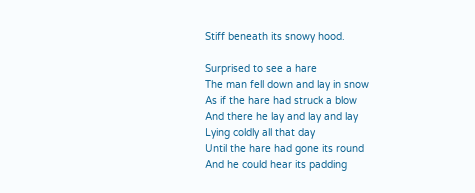Stiff beneath its snowy hood.

Surprised to see a hare
The man fell down and lay in snow
As if the hare had struck a blow
And there he lay and lay and lay
Lying coldly all that day
Until the hare had gone its round
And he could hear its padding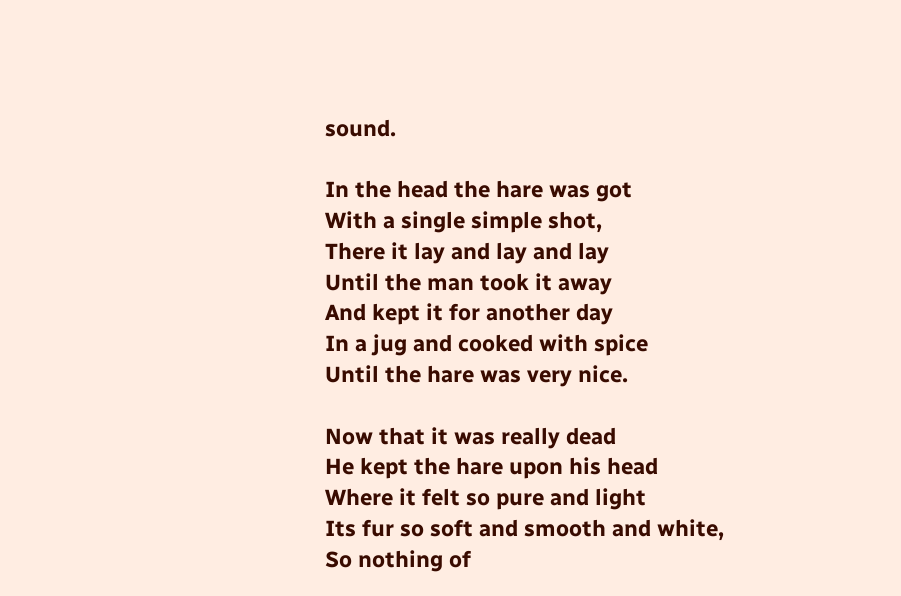sound.

In the head the hare was got
With a single simple shot,
There it lay and lay and lay
Until the man took it away
And kept it for another day
In a jug and cooked with spice
Until the hare was very nice.

Now that it was really dead
He kept the hare upon his head
Where it felt so pure and light
Its fur so soft and smooth and white,
So nothing of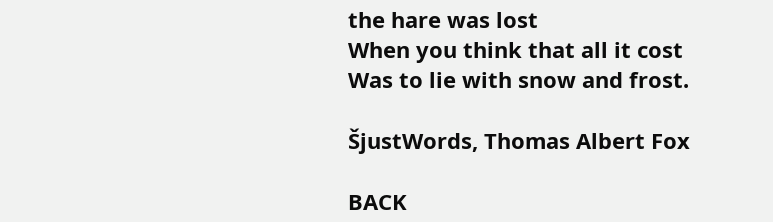the hare was lost
When you think that all it cost
Was to lie with snow and frost.

ŠjustWords, Thomas Albert Fox

BACK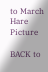to March Hare Picture

BACK to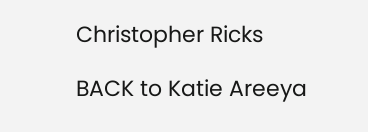Christopher Ricks

BACK to Katie Areeya